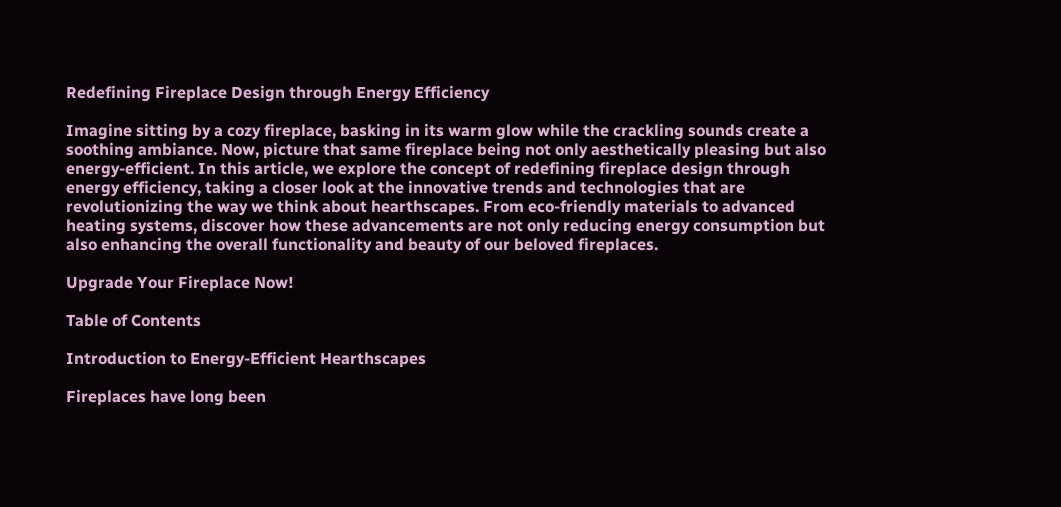Redefining Fireplace Design through Energy Efficiency

Imagine sitting by a cozy fireplace, basking in its warm glow while the crackling sounds create a soothing ambiance. Now, picture that same fireplace being not only aesthetically pleasing but also energy-efficient. In this article, we explore the concept of redefining fireplace design through energy efficiency, taking a closer look at the innovative trends and technologies that are revolutionizing the way we think about hearthscapes. From eco-friendly materials to advanced heating systems, discover how these advancements are not only reducing energy consumption but also enhancing the overall functionality and beauty of our beloved fireplaces.

Upgrade Your Fireplace Now!

Table of Contents

Introduction to Energy-Efficient Hearthscapes

Fireplaces have long been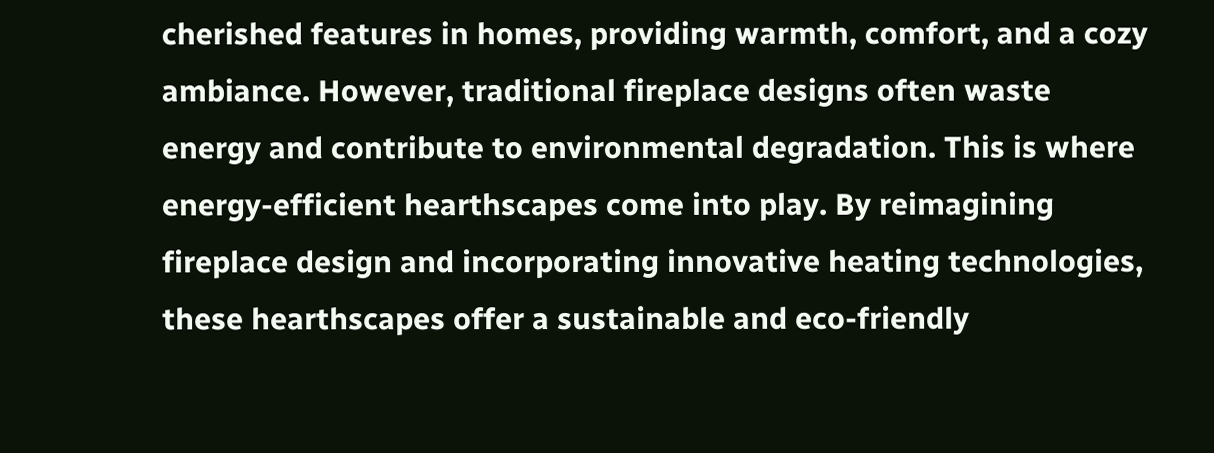cherished features in homes, providing warmth, comfort, and a cozy ambiance. However, traditional fireplace designs often waste energy and contribute to environmental degradation. This is where energy-efficient hearthscapes come into play. By reimagining fireplace design and incorporating innovative heating technologies, these hearthscapes offer a sustainable and eco-friendly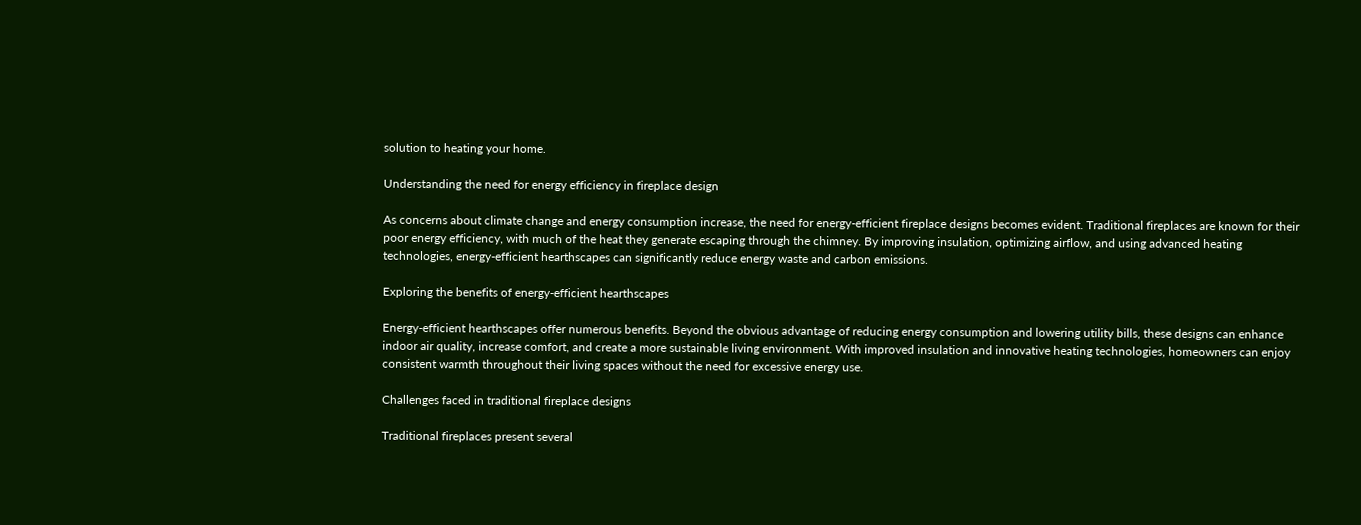solution to heating your home.

Understanding the need for energy efficiency in fireplace design

As concerns about climate change and energy consumption increase, the need for energy-efficient fireplace designs becomes evident. Traditional fireplaces are known for their poor energy efficiency, with much of the heat they generate escaping through the chimney. By improving insulation, optimizing airflow, and using advanced heating technologies, energy-efficient hearthscapes can significantly reduce energy waste and carbon emissions.

Exploring the benefits of energy-efficient hearthscapes

Energy-efficient hearthscapes offer numerous benefits. Beyond the obvious advantage of reducing energy consumption and lowering utility bills, these designs can enhance indoor air quality, increase comfort, and create a more sustainable living environment. With improved insulation and innovative heating technologies, homeowners can enjoy consistent warmth throughout their living spaces without the need for excessive energy use.

Challenges faced in traditional fireplace designs

Traditional fireplaces present several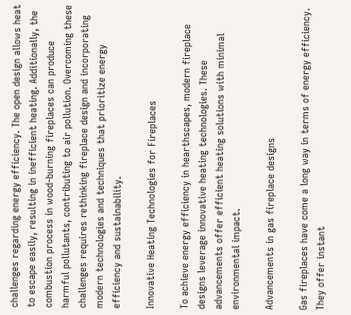challenges regarding energy efficiency. The open design allows heat to escape easily, resulting in inefficient heating. Additionally, the combustion process in wood-burning fireplaces can produce harmful pollutants, contributing to air pollution. Overcoming these challenges requires rethinking fireplace design and incorporating modern technologies and techniques that prioritize energy efficiency and sustainability.

Innovative Heating Technologies for Fireplaces

To achieve energy efficiency in hearthscapes, modern fireplace designs leverage innovative heating technologies. These advancements offer efficient heating solutions with minimal environmental impact.

Advancements in gas fireplace designs

Gas fireplaces have come a long way in terms of energy efficiency. They offer instant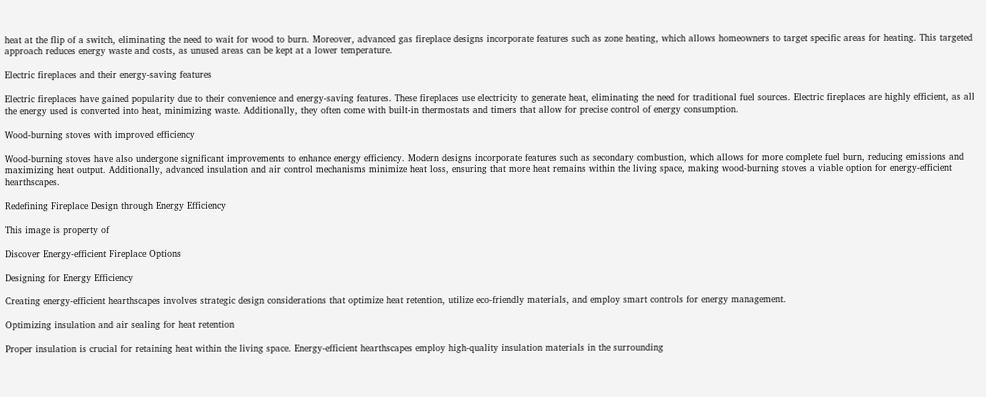heat at the flip of a switch, eliminating the need to wait for wood to burn. Moreover, advanced gas fireplace designs incorporate features such as zone heating, which allows homeowners to target specific areas for heating. This targeted approach reduces energy waste and costs, as unused areas can be kept at a lower temperature.

Electric fireplaces and their energy-saving features

Electric fireplaces have gained popularity due to their convenience and energy-saving features. These fireplaces use electricity to generate heat, eliminating the need for traditional fuel sources. Electric fireplaces are highly efficient, as all the energy used is converted into heat, minimizing waste. Additionally, they often come with built-in thermostats and timers that allow for precise control of energy consumption.

Wood-burning stoves with improved efficiency

Wood-burning stoves have also undergone significant improvements to enhance energy efficiency. Modern designs incorporate features such as secondary combustion, which allows for more complete fuel burn, reducing emissions and maximizing heat output. Additionally, advanced insulation and air control mechanisms minimize heat loss, ensuring that more heat remains within the living space, making wood-burning stoves a viable option for energy-efficient hearthscapes.

Redefining Fireplace Design through Energy Efficiency

This image is property of

Discover Energy-efficient Fireplace Options

Designing for Energy Efficiency

Creating energy-efficient hearthscapes involves strategic design considerations that optimize heat retention, utilize eco-friendly materials, and employ smart controls for energy management.

Optimizing insulation and air sealing for heat retention

Proper insulation is crucial for retaining heat within the living space. Energy-efficient hearthscapes employ high-quality insulation materials in the surrounding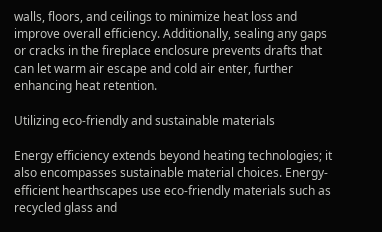walls, floors, and ceilings to minimize heat loss and improve overall efficiency. Additionally, sealing any gaps or cracks in the fireplace enclosure prevents drafts that can let warm air escape and cold air enter, further enhancing heat retention.

Utilizing eco-friendly and sustainable materials

Energy efficiency extends beyond heating technologies; it also encompasses sustainable material choices. Energy-efficient hearthscapes use eco-friendly materials such as recycled glass and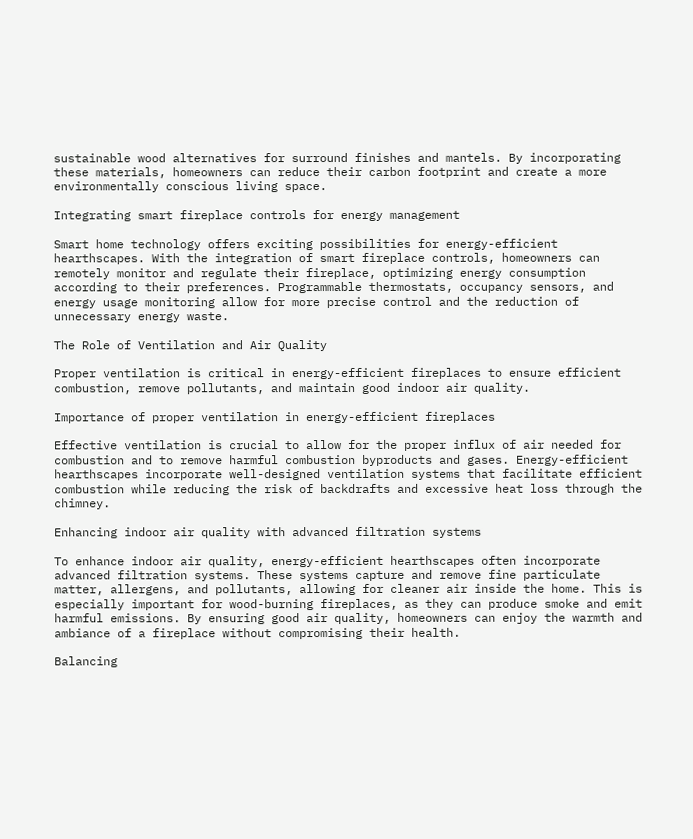sustainable wood alternatives for surround finishes and mantels. By incorporating these materials, homeowners can reduce their carbon footprint and create a more environmentally conscious living space.

Integrating smart fireplace controls for energy management

Smart home technology offers exciting possibilities for energy-efficient hearthscapes. With the integration of smart fireplace controls, homeowners can remotely monitor and regulate their fireplace, optimizing energy consumption according to their preferences. Programmable thermostats, occupancy sensors, and energy usage monitoring allow for more precise control and the reduction of unnecessary energy waste.

The Role of Ventilation and Air Quality

Proper ventilation is critical in energy-efficient fireplaces to ensure efficient combustion, remove pollutants, and maintain good indoor air quality.

Importance of proper ventilation in energy-efficient fireplaces

Effective ventilation is crucial to allow for the proper influx of air needed for combustion and to remove harmful combustion byproducts and gases. Energy-efficient hearthscapes incorporate well-designed ventilation systems that facilitate efficient combustion while reducing the risk of backdrafts and excessive heat loss through the chimney.

Enhancing indoor air quality with advanced filtration systems

To enhance indoor air quality, energy-efficient hearthscapes often incorporate advanced filtration systems. These systems capture and remove fine particulate matter, allergens, and pollutants, allowing for cleaner air inside the home. This is especially important for wood-burning fireplaces, as they can produce smoke and emit harmful emissions. By ensuring good air quality, homeowners can enjoy the warmth and ambiance of a fireplace without compromising their health.

Balancing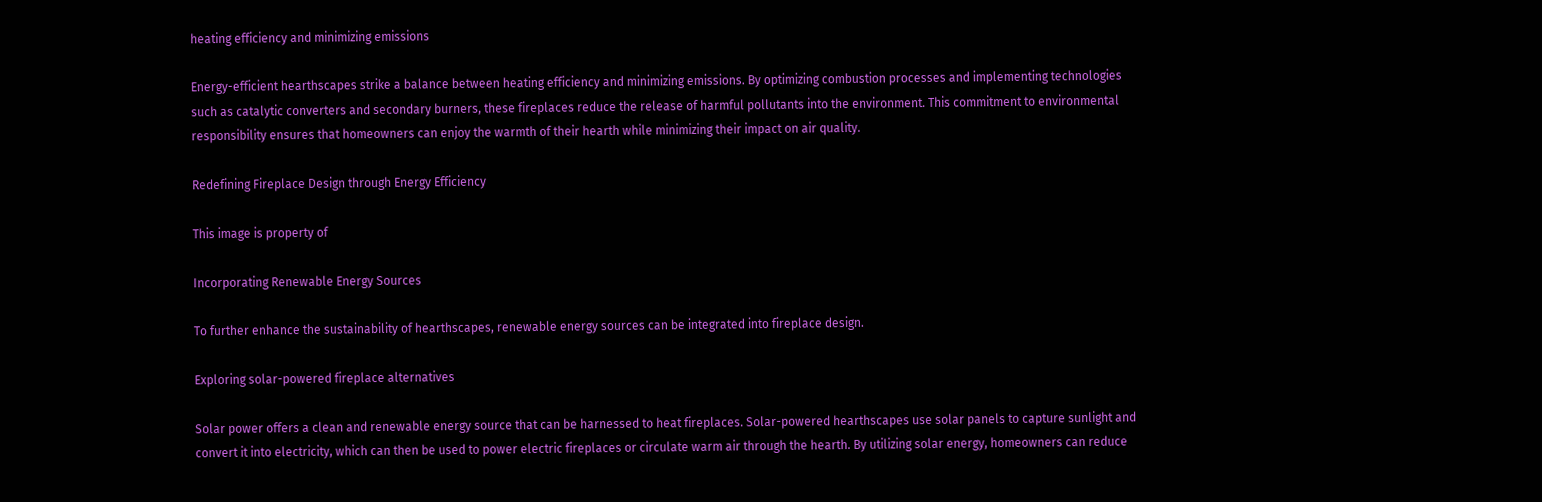heating efficiency and minimizing emissions

Energy-efficient hearthscapes strike a balance between heating efficiency and minimizing emissions. By optimizing combustion processes and implementing technologies such as catalytic converters and secondary burners, these fireplaces reduce the release of harmful pollutants into the environment. This commitment to environmental responsibility ensures that homeowners can enjoy the warmth of their hearth while minimizing their impact on air quality.

Redefining Fireplace Design through Energy Efficiency

This image is property of

Incorporating Renewable Energy Sources

To further enhance the sustainability of hearthscapes, renewable energy sources can be integrated into fireplace design.

Exploring solar-powered fireplace alternatives

Solar power offers a clean and renewable energy source that can be harnessed to heat fireplaces. Solar-powered hearthscapes use solar panels to capture sunlight and convert it into electricity, which can then be used to power electric fireplaces or circulate warm air through the hearth. By utilizing solar energy, homeowners can reduce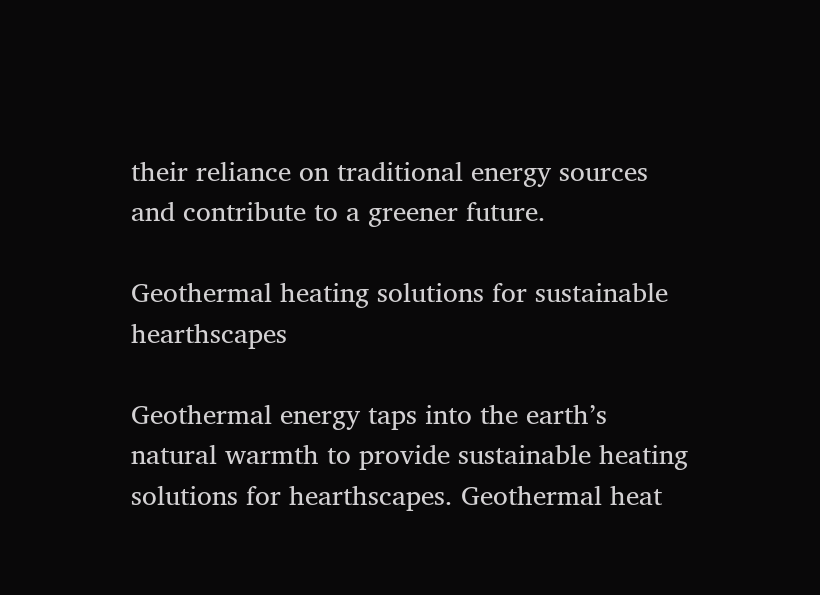their reliance on traditional energy sources and contribute to a greener future.

Geothermal heating solutions for sustainable hearthscapes

Geothermal energy taps into the earth’s natural warmth to provide sustainable heating solutions for hearthscapes. Geothermal heat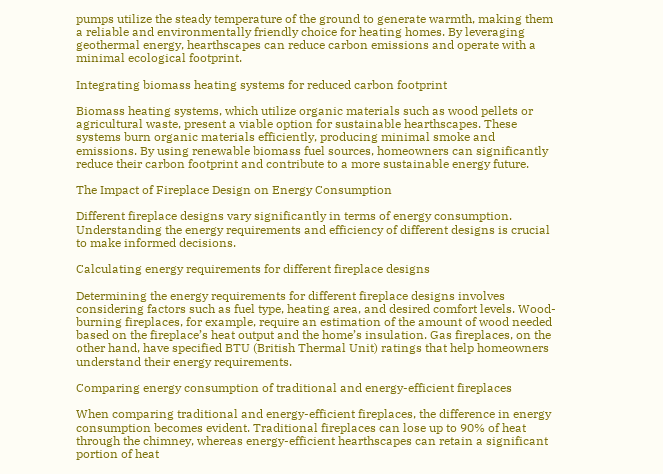pumps utilize the steady temperature of the ground to generate warmth, making them a reliable and environmentally friendly choice for heating homes. By leveraging geothermal energy, hearthscapes can reduce carbon emissions and operate with a minimal ecological footprint.

Integrating biomass heating systems for reduced carbon footprint

Biomass heating systems, which utilize organic materials such as wood pellets or agricultural waste, present a viable option for sustainable hearthscapes. These systems burn organic materials efficiently, producing minimal smoke and emissions. By using renewable biomass fuel sources, homeowners can significantly reduce their carbon footprint and contribute to a more sustainable energy future.

The Impact of Fireplace Design on Energy Consumption

Different fireplace designs vary significantly in terms of energy consumption. Understanding the energy requirements and efficiency of different designs is crucial to make informed decisions.

Calculating energy requirements for different fireplace designs

Determining the energy requirements for different fireplace designs involves considering factors such as fuel type, heating area, and desired comfort levels. Wood-burning fireplaces, for example, require an estimation of the amount of wood needed based on the fireplace’s heat output and the home’s insulation. Gas fireplaces, on the other hand, have specified BTU (British Thermal Unit) ratings that help homeowners understand their energy requirements.

Comparing energy consumption of traditional and energy-efficient fireplaces

When comparing traditional and energy-efficient fireplaces, the difference in energy consumption becomes evident. Traditional fireplaces can lose up to 90% of heat through the chimney, whereas energy-efficient hearthscapes can retain a significant portion of heat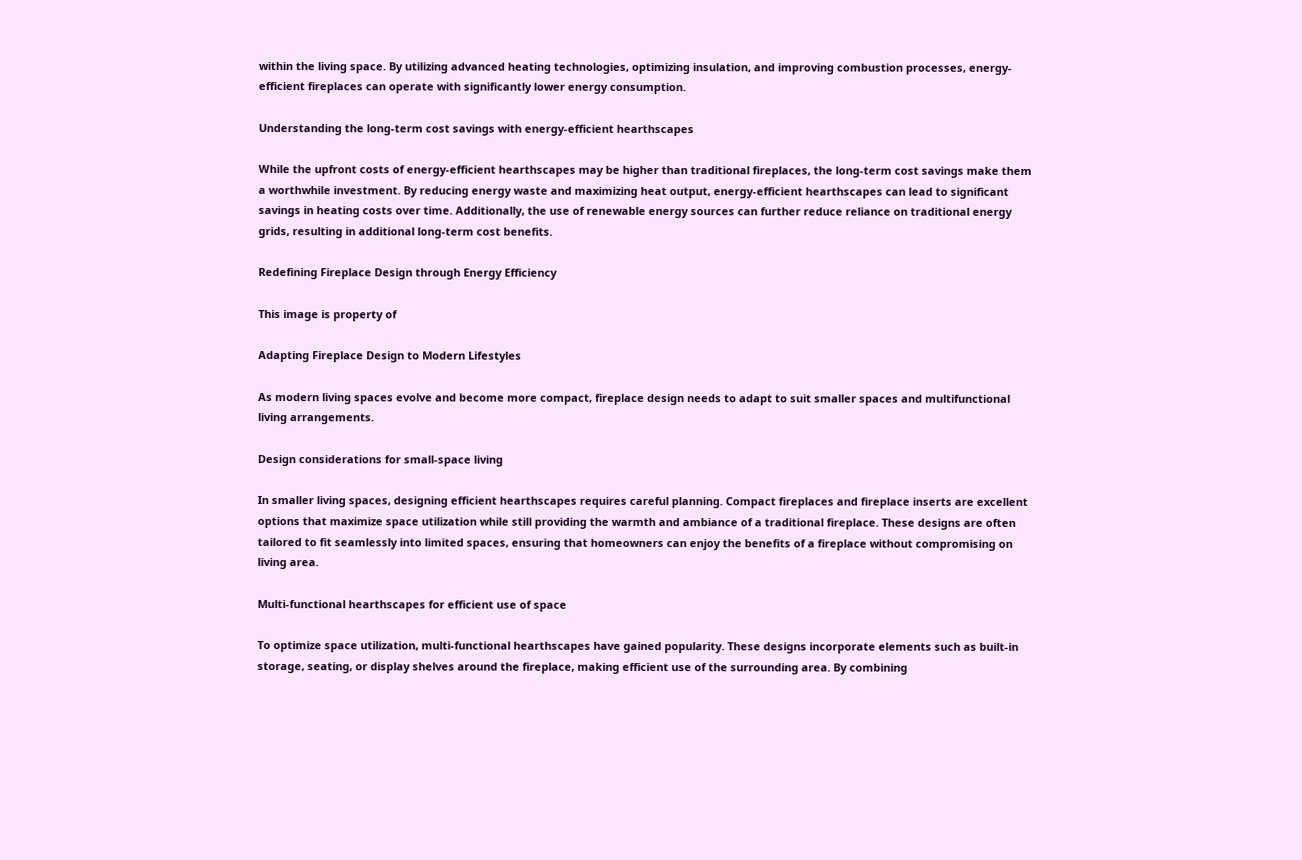within the living space. By utilizing advanced heating technologies, optimizing insulation, and improving combustion processes, energy-efficient fireplaces can operate with significantly lower energy consumption.

Understanding the long-term cost savings with energy-efficient hearthscapes

While the upfront costs of energy-efficient hearthscapes may be higher than traditional fireplaces, the long-term cost savings make them a worthwhile investment. By reducing energy waste and maximizing heat output, energy-efficient hearthscapes can lead to significant savings in heating costs over time. Additionally, the use of renewable energy sources can further reduce reliance on traditional energy grids, resulting in additional long-term cost benefits.

Redefining Fireplace Design through Energy Efficiency

This image is property of

Adapting Fireplace Design to Modern Lifestyles

As modern living spaces evolve and become more compact, fireplace design needs to adapt to suit smaller spaces and multifunctional living arrangements.

Design considerations for small-space living

In smaller living spaces, designing efficient hearthscapes requires careful planning. Compact fireplaces and fireplace inserts are excellent options that maximize space utilization while still providing the warmth and ambiance of a traditional fireplace. These designs are often tailored to fit seamlessly into limited spaces, ensuring that homeowners can enjoy the benefits of a fireplace without compromising on living area.

Multi-functional hearthscapes for efficient use of space

To optimize space utilization, multi-functional hearthscapes have gained popularity. These designs incorporate elements such as built-in storage, seating, or display shelves around the fireplace, making efficient use of the surrounding area. By combining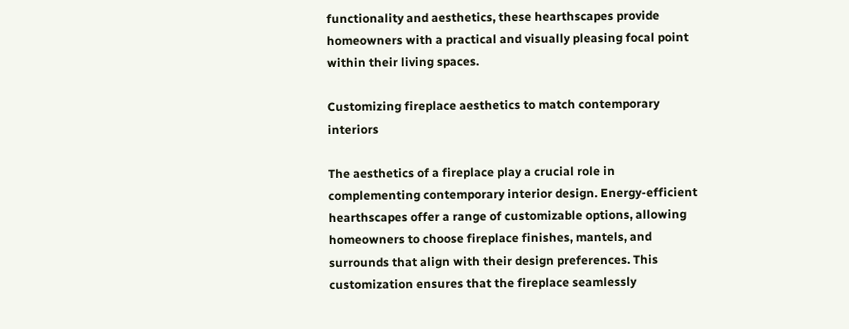functionality and aesthetics, these hearthscapes provide homeowners with a practical and visually pleasing focal point within their living spaces.

Customizing fireplace aesthetics to match contemporary interiors

The aesthetics of a fireplace play a crucial role in complementing contemporary interior design. Energy-efficient hearthscapes offer a range of customizable options, allowing homeowners to choose fireplace finishes, mantels, and surrounds that align with their design preferences. This customization ensures that the fireplace seamlessly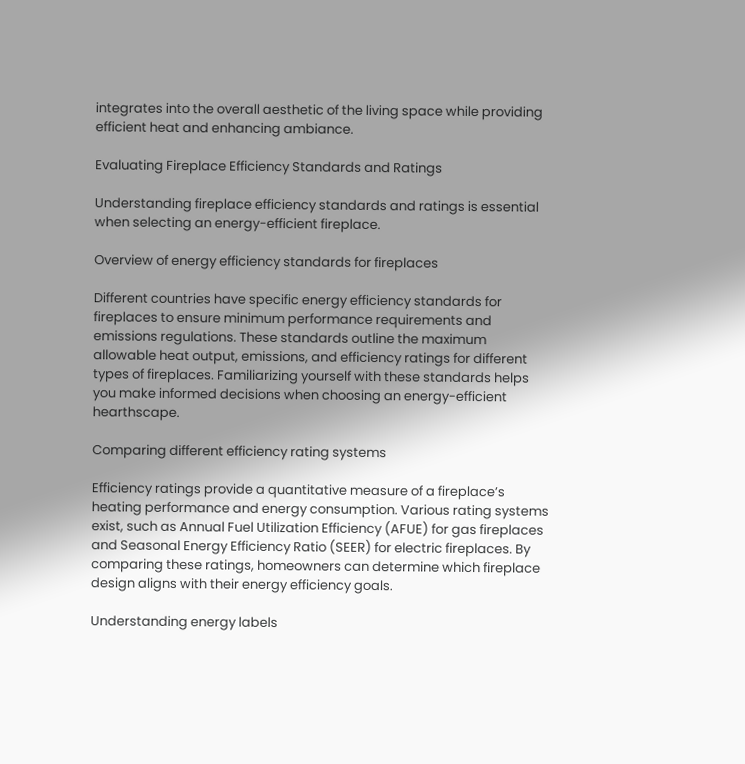integrates into the overall aesthetic of the living space while providing efficient heat and enhancing ambiance.

Evaluating Fireplace Efficiency Standards and Ratings

Understanding fireplace efficiency standards and ratings is essential when selecting an energy-efficient fireplace.

Overview of energy efficiency standards for fireplaces

Different countries have specific energy efficiency standards for fireplaces to ensure minimum performance requirements and emissions regulations. These standards outline the maximum allowable heat output, emissions, and efficiency ratings for different types of fireplaces. Familiarizing yourself with these standards helps you make informed decisions when choosing an energy-efficient hearthscape.

Comparing different efficiency rating systems

Efficiency ratings provide a quantitative measure of a fireplace’s heating performance and energy consumption. Various rating systems exist, such as Annual Fuel Utilization Efficiency (AFUE) for gas fireplaces and Seasonal Energy Efficiency Ratio (SEER) for electric fireplaces. By comparing these ratings, homeowners can determine which fireplace design aligns with their energy efficiency goals.

Understanding energy labels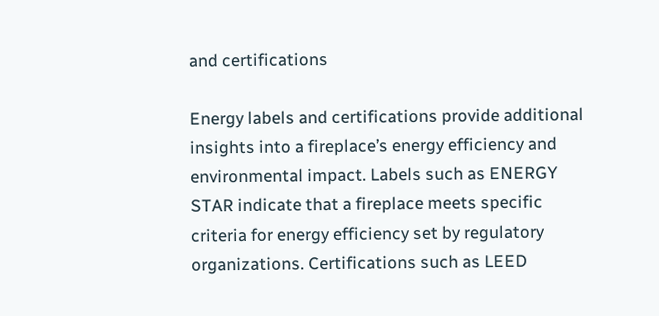and certifications

Energy labels and certifications provide additional insights into a fireplace’s energy efficiency and environmental impact. Labels such as ENERGY STAR indicate that a fireplace meets specific criteria for energy efficiency set by regulatory organizations. Certifications such as LEED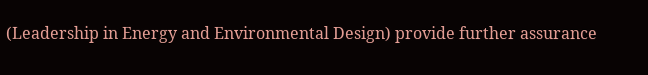(Leadership in Energy and Environmental Design) provide further assurance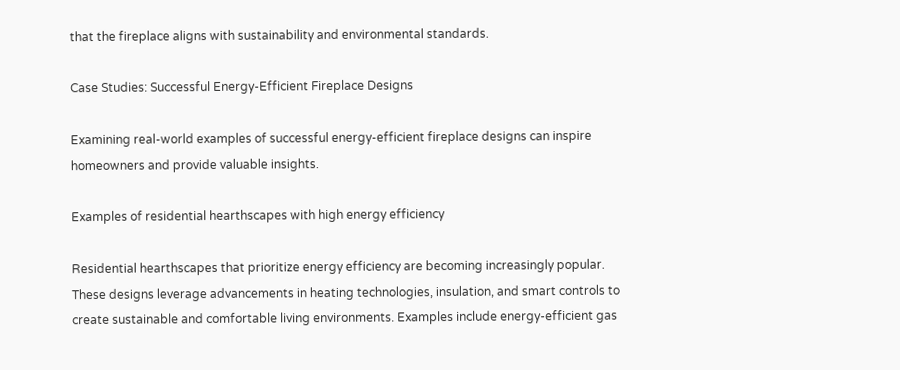that the fireplace aligns with sustainability and environmental standards.

Case Studies: Successful Energy-Efficient Fireplace Designs

Examining real-world examples of successful energy-efficient fireplace designs can inspire homeowners and provide valuable insights.

Examples of residential hearthscapes with high energy efficiency

Residential hearthscapes that prioritize energy efficiency are becoming increasingly popular. These designs leverage advancements in heating technologies, insulation, and smart controls to create sustainable and comfortable living environments. Examples include energy-efficient gas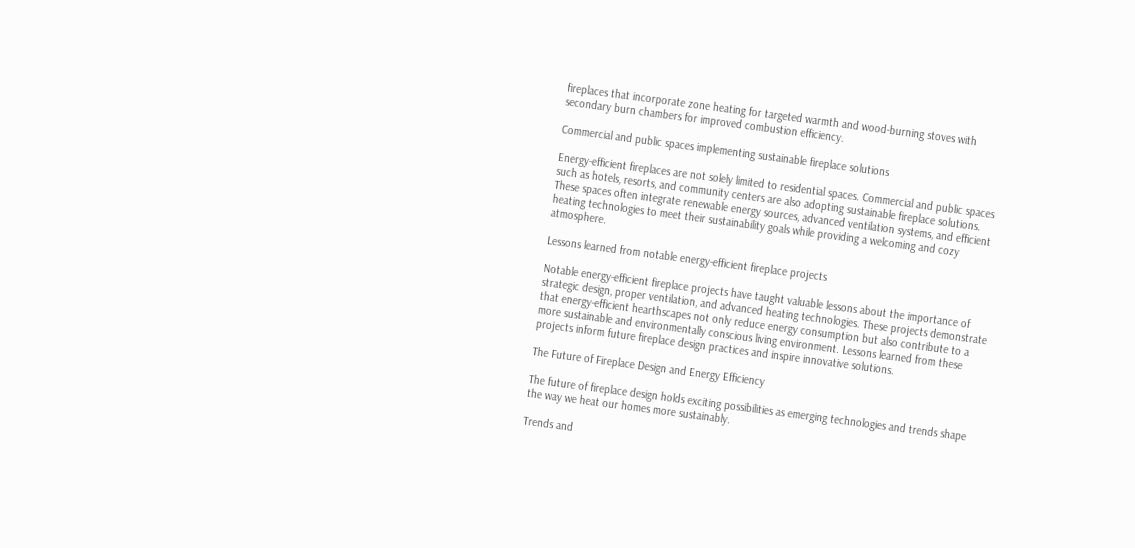fireplaces that incorporate zone heating for targeted warmth and wood-burning stoves with secondary burn chambers for improved combustion efficiency.

Commercial and public spaces implementing sustainable fireplace solutions

Energy-efficient fireplaces are not solely limited to residential spaces. Commercial and public spaces such as hotels, resorts, and community centers are also adopting sustainable fireplace solutions. These spaces often integrate renewable energy sources, advanced ventilation systems, and efficient heating technologies to meet their sustainability goals while providing a welcoming and cozy atmosphere.

Lessons learned from notable energy-efficient fireplace projects

Notable energy-efficient fireplace projects have taught valuable lessons about the importance of strategic design, proper ventilation, and advanced heating technologies. These projects demonstrate that energy-efficient hearthscapes not only reduce energy consumption but also contribute to a more sustainable and environmentally conscious living environment. Lessons learned from these projects inform future fireplace design practices and inspire innovative solutions.

The Future of Fireplace Design and Energy Efficiency

The future of fireplace design holds exciting possibilities as emerging technologies and trends shape the way we heat our homes more sustainably.

Trends and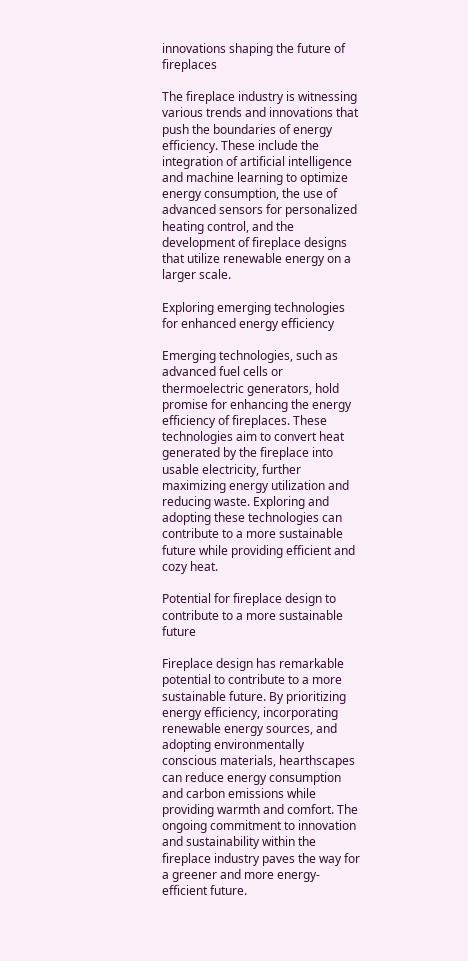innovations shaping the future of fireplaces

The fireplace industry is witnessing various trends and innovations that push the boundaries of energy efficiency. These include the integration of artificial intelligence and machine learning to optimize energy consumption, the use of advanced sensors for personalized heating control, and the development of fireplace designs that utilize renewable energy on a larger scale.

Exploring emerging technologies for enhanced energy efficiency

Emerging technologies, such as advanced fuel cells or thermoelectric generators, hold promise for enhancing the energy efficiency of fireplaces. These technologies aim to convert heat generated by the fireplace into usable electricity, further maximizing energy utilization and reducing waste. Exploring and adopting these technologies can contribute to a more sustainable future while providing efficient and cozy heat.

Potential for fireplace design to contribute to a more sustainable future

Fireplace design has remarkable potential to contribute to a more sustainable future. By prioritizing energy efficiency, incorporating renewable energy sources, and adopting environmentally conscious materials, hearthscapes can reduce energy consumption and carbon emissions while providing warmth and comfort. The ongoing commitment to innovation and sustainability within the fireplace industry paves the way for a greener and more energy-efficient future.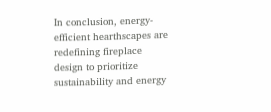In conclusion, energy-efficient hearthscapes are redefining fireplace design to prioritize sustainability and energy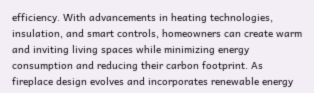efficiency. With advancements in heating technologies, insulation, and smart controls, homeowners can create warm and inviting living spaces while minimizing energy consumption and reducing their carbon footprint. As fireplace design evolves and incorporates renewable energy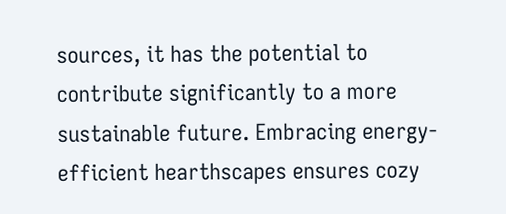sources, it has the potential to contribute significantly to a more sustainable future. Embracing energy-efficient hearthscapes ensures cozy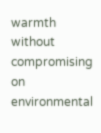warmth without compromising on environmental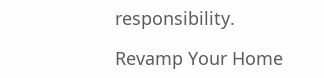responsibility.

Revamp Your Home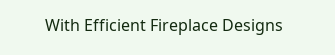With Efficient Fireplace Designs